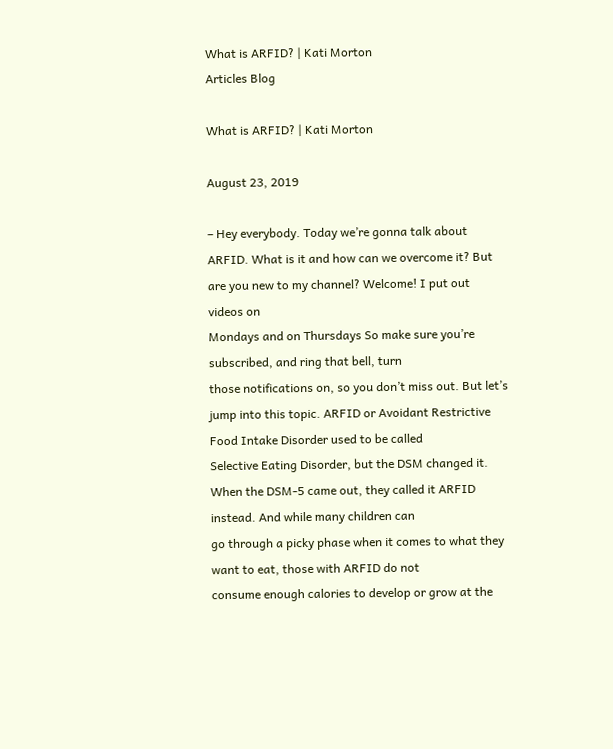What is ARFID? | Kati Morton
Articles Blog

What is ARFID? | Kati Morton

August 23, 2019

– Hey everybody. Today we’re gonna talk about ARFID. What is it and how can we overcome it? But are you new to my channel? Welcome! I put out videos on
Mondays and on Thursdays So make sure you’re subscribed, and ring that bell, turn
those notifications on, so you don’t miss out. But let’s jump into this topic. ARFID or Avoidant Restrictive
Food Intake Disorder used to be called
Selective Eating Disorder, but the DSM changed it. When the DSM-5 came out, they called it ARFID instead. And while many children can
go through a picky phase when it comes to what they want to eat, those with ARFID do not
consume enough calories to develop or grow at the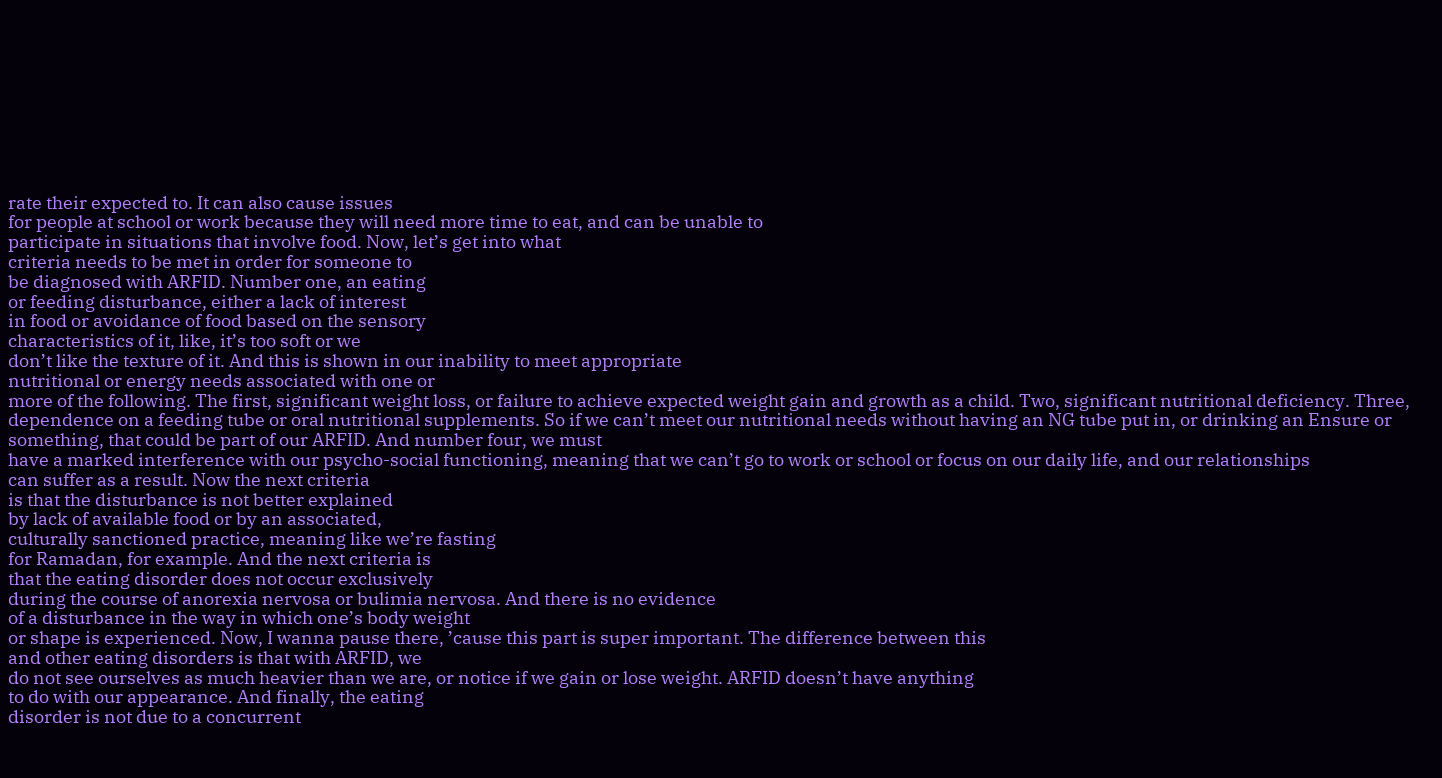rate their expected to. It can also cause issues
for people at school or work because they will need more time to eat, and can be unable to
participate in situations that involve food. Now, let’s get into what
criteria needs to be met in order for someone to
be diagnosed with ARFID. Number one, an eating
or feeding disturbance, either a lack of interest
in food or avoidance of food based on the sensory
characteristics of it, like, it’s too soft or we
don’t like the texture of it. And this is shown in our inability to meet appropriate
nutritional or energy needs associated with one or
more of the following. The first, significant weight loss, or failure to achieve expected weight gain and growth as a child. Two, significant nutritional deficiency. Three, dependence on a feeding tube or oral nutritional supplements. So if we can’t meet our nutritional needs without having an NG tube put in, or drinking an Ensure or something, that could be part of our ARFID. And number four, we must
have a marked interference with our psycho-social functioning, meaning that we can’t go to work or school or focus on our daily life, and our relationships
can suffer as a result. Now the next criteria
is that the disturbance is not better explained
by lack of available food or by an associated,
culturally sanctioned practice, meaning like we’re fasting
for Ramadan, for example. And the next criteria is
that the eating disorder does not occur exclusively
during the course of anorexia nervosa or bulimia nervosa. And there is no evidence
of a disturbance in the way in which one’s body weight
or shape is experienced. Now, I wanna pause there, ’cause this part is super important. The difference between this
and other eating disorders is that with ARFID, we
do not see ourselves as much heavier than we are, or notice if we gain or lose weight. ARFID doesn’t have anything
to do with our appearance. And finally, the eating
disorder is not due to a concurrent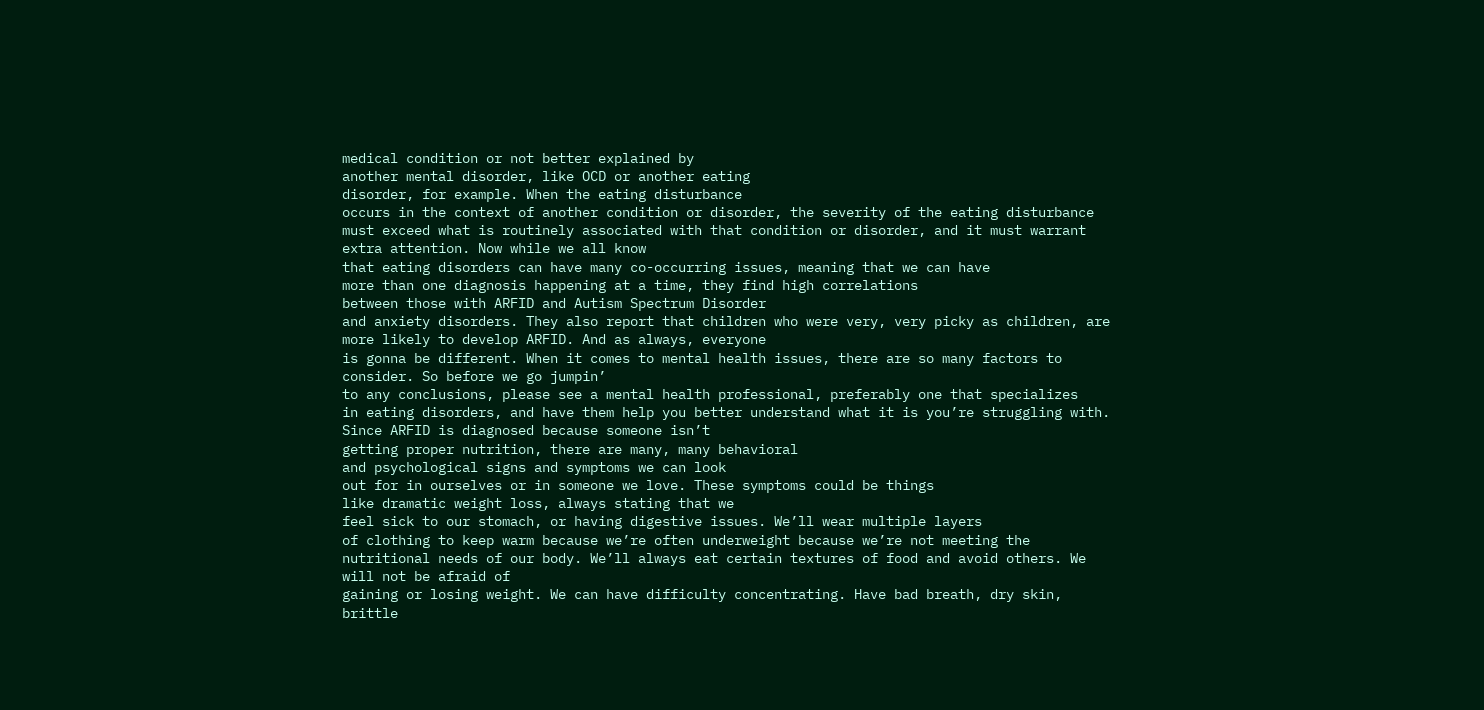medical condition or not better explained by
another mental disorder, like OCD or another eating
disorder, for example. When the eating disturbance
occurs in the context of another condition or disorder, the severity of the eating disturbance must exceed what is routinely associated with that condition or disorder, and it must warrant extra attention. Now while we all know
that eating disorders can have many co-occurring issues, meaning that we can have
more than one diagnosis happening at a time, they find high correlations
between those with ARFID and Autism Spectrum Disorder
and anxiety disorders. They also report that children who were very, very picky as children, are more likely to develop ARFID. And as always, everyone
is gonna be different. When it comes to mental health issues, there are so many factors to consider. So before we go jumpin’
to any conclusions, please see a mental health professional, preferably one that specializes
in eating disorders, and have them help you better understand what it is you’re struggling with. Since ARFID is diagnosed because someone isn’t
getting proper nutrition, there are many, many behavioral
and psychological signs and symptoms we can look
out for in ourselves or in someone we love. These symptoms could be things
like dramatic weight loss, always stating that we
feel sick to our stomach, or having digestive issues. We’ll wear multiple layers
of clothing to keep warm because we’re often underweight because we’re not meeting the
nutritional needs of our body. We’ll always eat certain textures of food and avoid others. We will not be afraid of
gaining or losing weight. We can have difficulty concentrating. Have bad breath, dry skin, brittle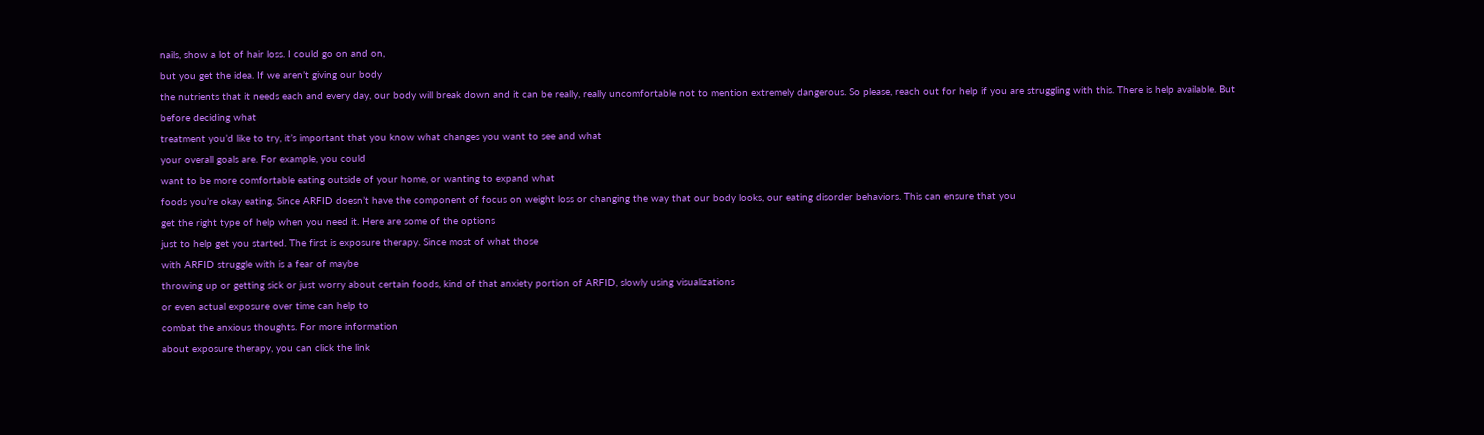nails, show a lot of hair loss. I could go on and on,
but you get the idea. If we aren’t giving our body
the nutrients that it needs each and every day, our body will break down and it can be really, really uncomfortable not to mention extremely dangerous. So please, reach out for help if you are struggling with this. There is help available. But before deciding what
treatment you’d like to try, it’s important that you know what changes you want to see and what
your overall goals are. For example, you could
want to be more comfortable eating outside of your home, or wanting to expand what
foods you’re okay eating. Since ARFID doesn’t have the component of focus on weight loss or changing the way that our body looks, our eating disorder behaviors. This can ensure that you
get the right type of help when you need it. Here are some of the options
just to help get you started. The first is exposure therapy. Since most of what those
with ARFID struggle with is a fear of maybe
throwing up or getting sick or just worry about certain foods, kind of that anxiety portion of ARFID, slowly using visualizations
or even actual exposure over time can help to
combat the anxious thoughts. For more information
about exposure therapy, you can click the link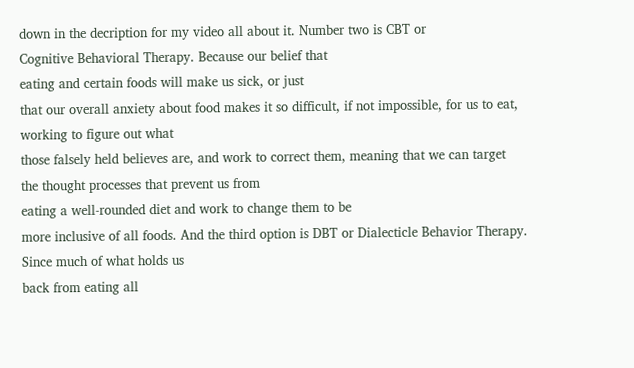down in the decription for my video all about it. Number two is CBT or
Cognitive Behavioral Therapy. Because our belief that
eating and certain foods will make us sick, or just
that our overall anxiety about food makes it so difficult, if not impossible, for us to eat, working to figure out what
those falsely held believes are, and work to correct them, meaning that we can target
the thought processes that prevent us from
eating a well-rounded diet and work to change them to be
more inclusive of all foods. And the third option is DBT or Dialecticle Behavior Therapy. Since much of what holds us
back from eating all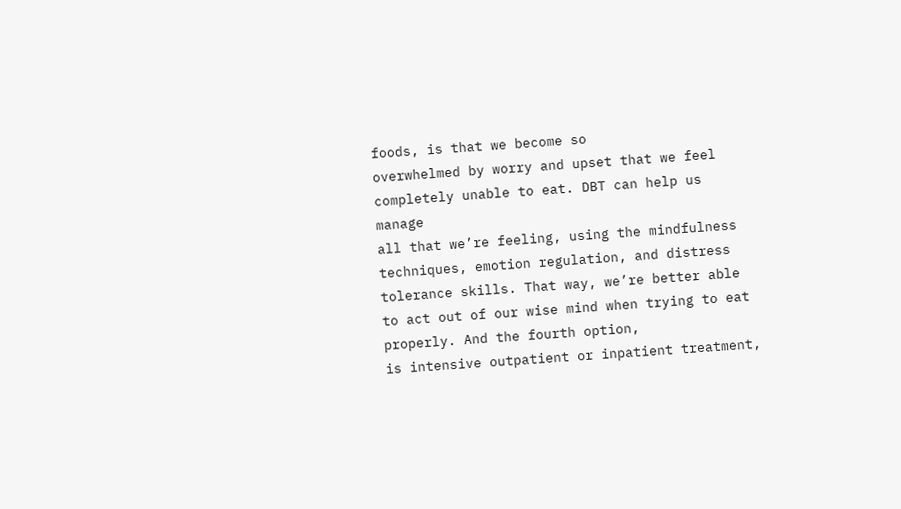foods, is that we become so
overwhelmed by worry and upset that we feel completely unable to eat. DBT can help us manage
all that we’re feeling, using the mindfulness
techniques, emotion regulation, and distress tolerance skills. That way, we’re better able
to act out of our wise mind when trying to eat properly. And the fourth option,
is intensive outpatient or inpatient treatment,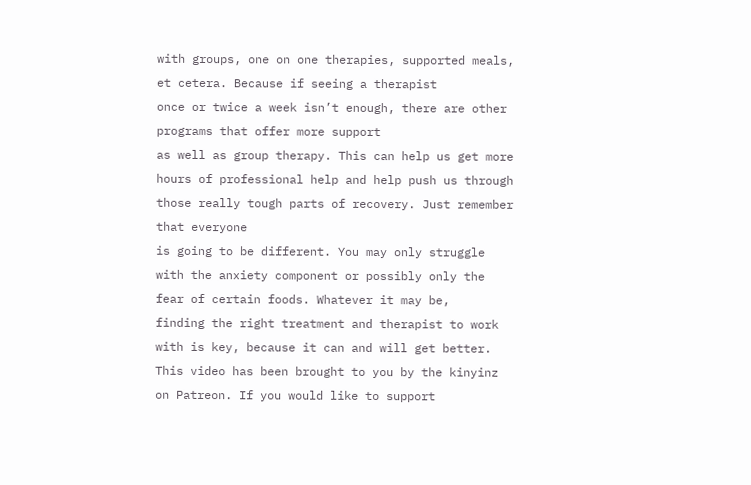with groups, one on one therapies, supported meals, et cetera. Because if seeing a therapist
once or twice a week isn’t enough, there are other programs that offer more support
as well as group therapy. This can help us get more
hours of professional help and help push us through those really tough parts of recovery. Just remember that everyone
is going to be different. You may only struggle
with the anxiety component or possibly only the
fear of certain foods. Whatever it may be,
finding the right treatment and therapist to work with is key, because it can and will get better. This video has been brought to you by the kinyinz on Patreon. If you would like to support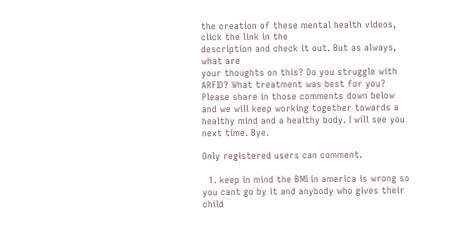the creation of these mental health videos, click the link in the
description and check it out. But as always, what are
your thoughts on this? Do you struggle with ARFID? What treatment was best for you? Please share in those comments down below and we will keep working together towards a healthy mind and a healthy body. I will see you next time. Bye.

Only registered users can comment.

  1. keep in mind the BMI in america is wrong so you cant go by it and anybody who gives their child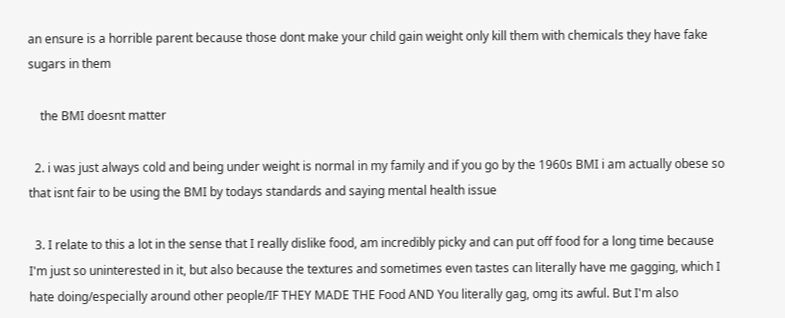an ensure is a horrible parent because those dont make your child gain weight only kill them with chemicals they have fake sugars in them

    the BMI doesnt matter

  2. i was just always cold and being under weight is normal in my family and if you go by the 1960s BMI i am actually obese so that isnt fair to be using the BMI by todays standards and saying mental health issue

  3. I relate to this a lot in the sense that I really dislike food, am incredibly picky and can put off food for a long time because I'm just so uninterested in it, but also because the textures and sometimes even tastes can literally have me gagging, which I hate doing/especially around other people/IF THEY MADE THE Food AND You literally gag, omg its awful. But I'm also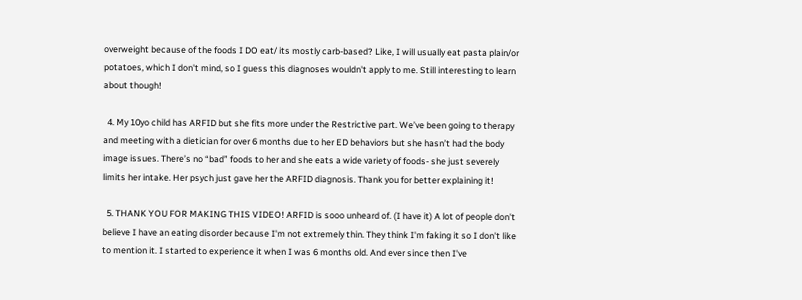overweight because of the foods I DO eat/ its mostly carb-based? Like, I will usually eat pasta plain/or potatoes, which I don't mind, so I guess this diagnoses wouldn't apply to me. Still interesting to learn about though!

  4. My 10yo child has ARFID but she fits more under the Restrictive part. We’ve been going to therapy and meeting with a dietician for over 6 months due to her ED behaviors but she hasn’t had the body image issues. There’s no “bad” foods to her and she eats a wide variety of foods- she just severely limits her intake. Her psych just gave her the ARFID diagnosis. Thank you for better explaining it!

  5. THANK YOU FOR MAKING THIS VIDEO! ARFID is sooo unheard of. (I have it) A lot of people don't believe I have an eating disorder because I'm not extremely thin. They think I'm faking it so I don't like to mention it. I started to experience it when I was 6 months old. And ever since then I've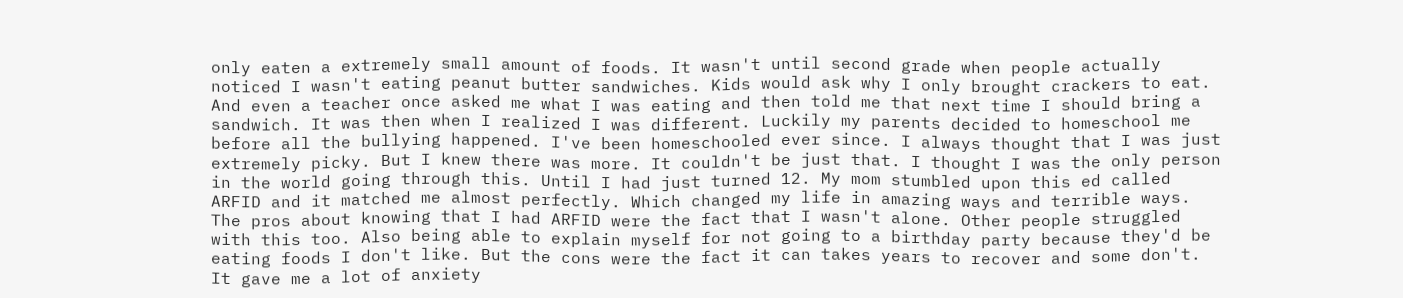only eaten a extremely small amount of foods. It wasn't until second grade when people actually noticed I wasn't eating peanut butter sandwiches. Kids would ask why I only brought crackers to eat. And even a teacher once asked me what I was eating and then told me that next time I should bring a sandwich. It was then when I realized I was different. Luckily my parents decided to homeschool me before all the bullying happened. I've been homeschooled ever since. I always thought that I was just extremely picky. But I knew there was more. It couldn't be just that. I thought I was the only person in the world going through this. Until I had just turned 12. My mom stumbled upon this ed called ARFID and it matched me almost perfectly. Which changed my life in amazing ways and terrible ways. The pros about knowing that I had ARFID were the fact that I wasn't alone. Other people struggled with this too. Also being able to explain myself for not going to a birthday party because they'd be eating foods I don't like. But the cons were the fact it can takes years to recover and some don't. It gave me a lot of anxiety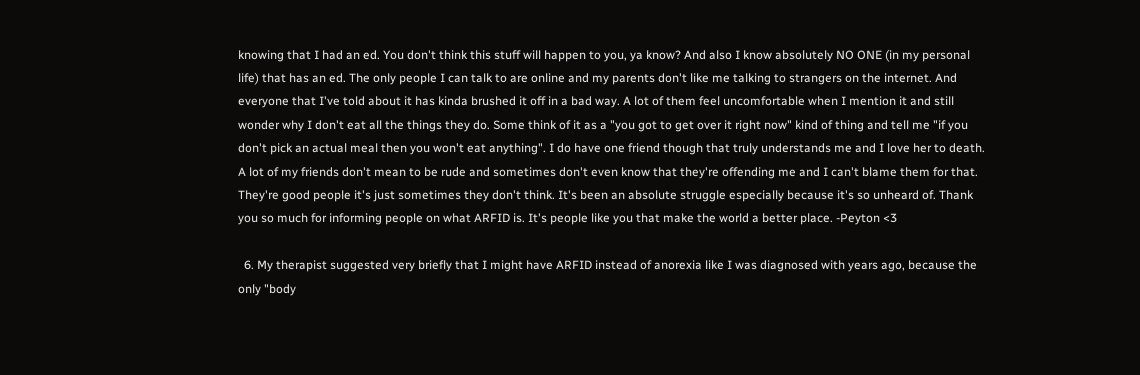knowing that I had an ed. You don't think this stuff will happen to you, ya know? And also I know absolutely NO ONE (in my personal life) that has an ed. The only people I can talk to are online and my parents don't like me talking to strangers on the internet. And everyone that I've told about it has kinda brushed it off in a bad way. A lot of them feel uncomfortable when I mention it and still wonder why I don't eat all the things they do. Some think of it as a "you got to get over it right now" kind of thing and tell me "if you don't pick an actual meal then you won't eat anything". I do have one friend though that truly understands me and I love her to death. A lot of my friends don't mean to be rude and sometimes don't even know that they're offending me and I can't blame them for that. They're good people it's just sometimes they don't think. It's been an absolute struggle especially because it's so unheard of. Thank you so much for informing people on what ARFID is. It's people like you that make the world a better place. -Peyton <3

  6. My therapist suggested very briefly that I might have ARFID instead of anorexia like I was diagnosed with years ago, because the only "body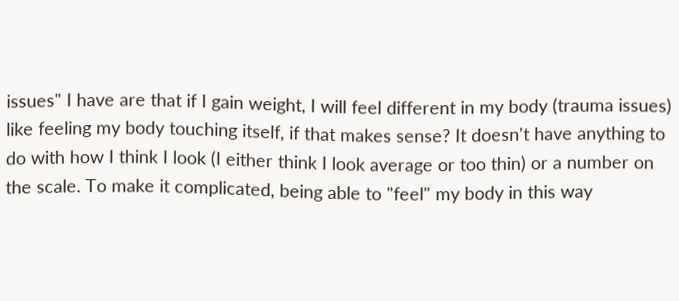issues" I have are that if I gain weight, I will feel different in my body (trauma issues) like feeling my body touching itself, if that makes sense? It doesn't have anything to do with how I think I look (I either think I look average or too thin) or a number on the scale. To make it complicated, being able to "feel" my body in this way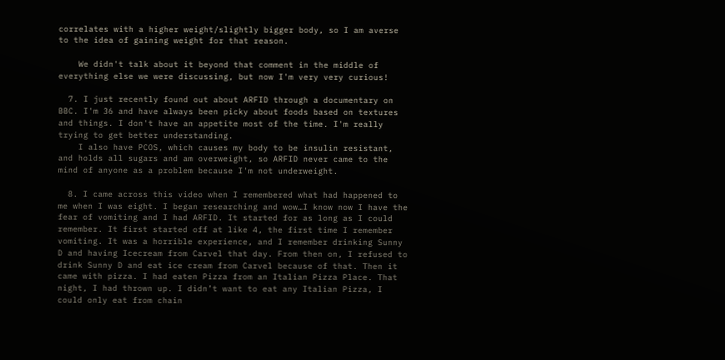correlates with a higher weight/slightly bigger body, so I am averse to the idea of gaining weight for that reason.

    We didn't talk about it beyond that comment in the middle of everything else we were discussing, but now I'm very very curious!

  7. I just recently found out about ARFID through a documentary on BBC. I'm 36 and have always been picky about foods based on textures and things. I don't have an appetite most of the time. I'm really trying to get better understanding.
    I also have PCOS, which causes my body to be insulin resistant, and holds all sugars and am overweight, so ARFID never came to the mind of anyone as a problem because I'm not underweight.

  8. I came across this video when I remembered what had happened to me when I was eight. I began researching and wow…I know now I have the fear of vomiting and I had ARFID. It started for as long as I could remember. It first started off at like 4, the first time I remember vomiting. It was a horrible experience, and I remember drinking Sunny D and having Icecream from Carvel that day. From then on, I refused to drink Sunny D and eat ice cream from Carvel because of that. Then it came with pizza. I had eaten Pizza from an Italian Pizza Place. That night, I had thrown up. I didn’t want to eat any Italian Pizza, I could only eat from chain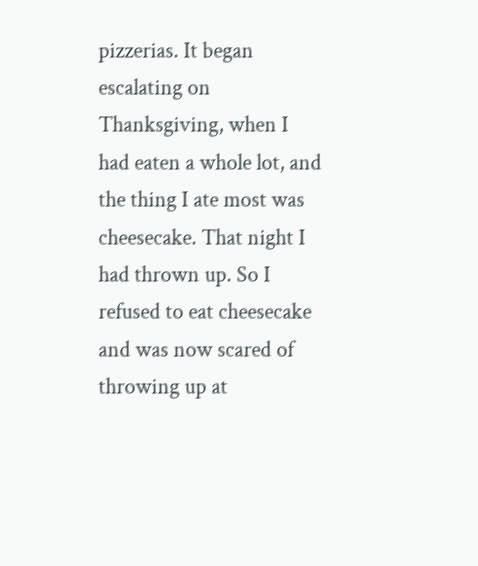pizzerias. It began escalating on Thanksgiving, when I had eaten a whole lot, and the thing I ate most was cheesecake. That night I had thrown up. So I refused to eat cheesecake and was now scared of throwing up at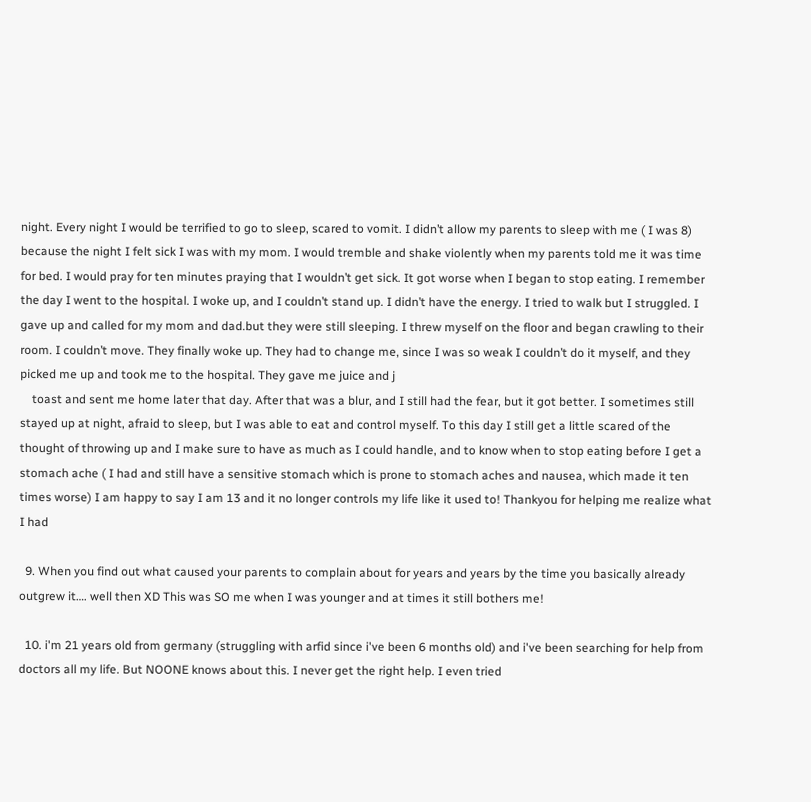night. Every night I would be terrified to go to sleep, scared to vomit. I didn’t allow my parents to sleep with me ( I was 8) because the night I felt sick I was with my mom. I would tremble and shake violently when my parents told me it was time for bed. I would pray for ten minutes praying that I wouldn’t get sick. It got worse when I began to stop eating. I remember the day I went to the hospital. I woke up, and I couldn’t stand up. I didn’t have the energy. I tried to walk but I struggled. I gave up and called for my mom and dad.but they were still sleeping. I threw myself on the floor and began crawling to their room. I couldn’t move. They finally woke up. They had to change me, since I was so weak I couldn’t do it myself, and they picked me up and took me to the hospital. They gave me juice and j
    toast and sent me home later that day. After that was a blur, and I still had the fear, but it got better. I sometimes still stayed up at night, afraid to sleep, but I was able to eat and control myself. To this day I still get a little scared of the thought of throwing up and I make sure to have as much as I could handle, and to know when to stop eating before I get a stomach ache ( I had and still have a sensitive stomach which is prone to stomach aches and nausea, which made it ten times worse) I am happy to say I am 13 and it no longer controls my life like it used to! Thankyou for helping me realize what I had

  9. When you find out what caused your parents to complain about for years and years by the time you basically already outgrew it…. well then XD This was SO me when I was younger and at times it still bothers me!

  10. i'm 21 years old from germany (struggling with arfid since i've been 6 months old) and i've been searching for help from doctors all my life. But NOONE knows about this. I never get the right help. I even tried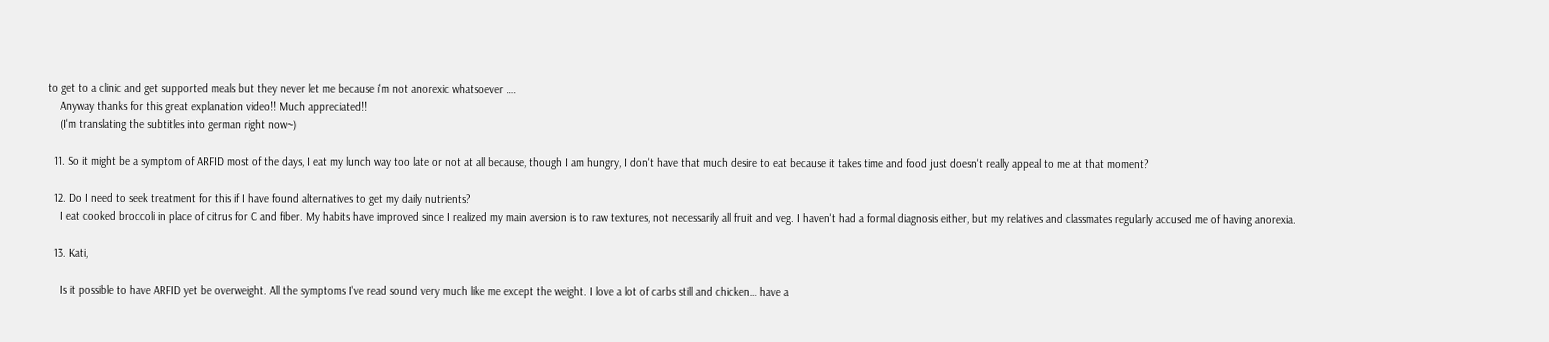to get to a clinic and get supported meals but they never let me because i'm not anorexic whatsoever ….
    Anyway thanks for this great explanation video!! Much appreciated!!
    (I'm translating the subtitles into german right now~)

  11. So it might be a symptom of ARFID most of the days, I eat my lunch way too late or not at all because, though I am hungry, I don't have that much desire to eat because it takes time and food just doesn't really appeal to me at that moment?

  12. Do I need to seek treatment for this if I have found alternatives to get my daily nutrients?
    I eat cooked broccoli in place of citrus for C and fiber. My habits have improved since I realized my main aversion is to raw textures, not necessarily all fruit and veg. I haven't had a formal diagnosis either, but my relatives and classmates regularly accused me of having anorexia.

  13. Kati,

    Is it possible to have ARFID yet be overweight. All the symptoms I've read sound very much like me except the weight. I love a lot of carbs still and chicken… have a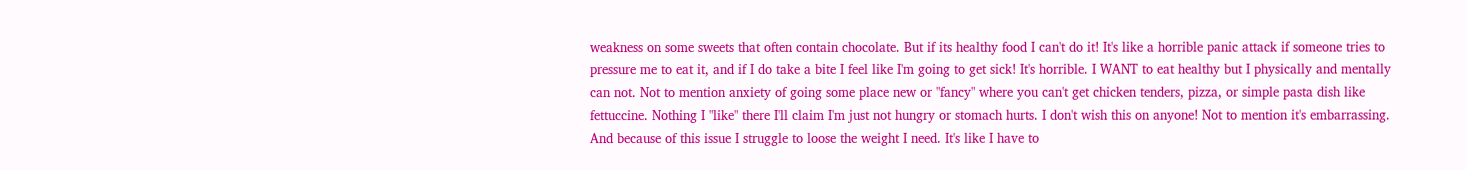weakness on some sweets that often contain chocolate. But if its healthy food I can't do it! It's like a horrible panic attack if someone tries to pressure me to eat it, and if I do take a bite I feel like I'm going to get sick! It's horrible. I WANT to eat healthy but I physically and mentally can not. Not to mention anxiety of going some place new or "fancy" where you can't get chicken tenders, pizza, or simple pasta dish like fettuccine. Nothing I "like" there I'll claim I'm just not hungry or stomach hurts. I don't wish this on anyone! Not to mention it's embarrassing. And because of this issue I struggle to loose the weight I need. It's like I have to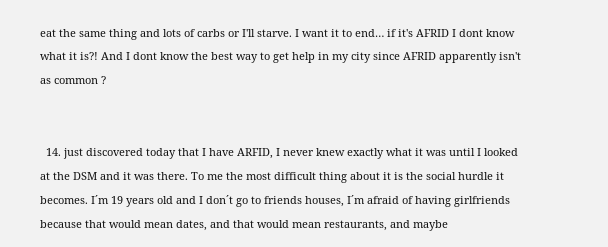eat the same thing and lots of carbs or I'll starve. I want it to end… if it's AFRID I dont know what it is?! And I dont know the best way to get help in my city since AFRID apparently isn't as common ?


  14. just discovered today that I have ARFID, I never knew exactly what it was until I looked at the DSM and it was there. To me the most difficult thing about it is the social hurdle it becomes. I´m 19 years old and I don´t go to friends houses, I´m afraid of having girlfriends because that would mean dates, and that would mean restaurants, and maybe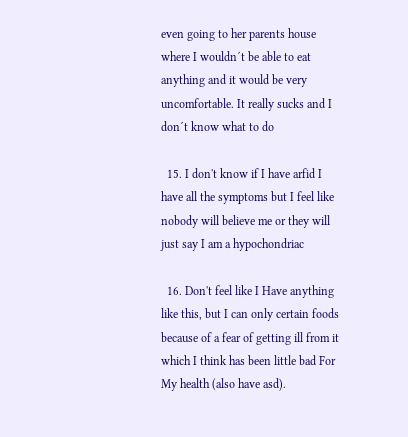even going to her parents house where I wouldn´t be able to eat anything and it would be very uncomfortable. It really sucks and I don´t know what to do

  15. I don't know if I have arfid I have all the symptoms but I feel like nobody will believe me or they will just say I am a hypochondriac

  16. Don't feel like I Have anything like this, but I can only certain foods because of a fear of getting ill from it which I think has been little bad For My health (also have asd).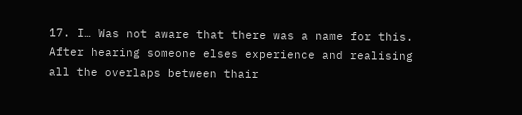17. I… Was not aware that there was a name for this. After hearing someone elses experience and realising all the overlaps between thair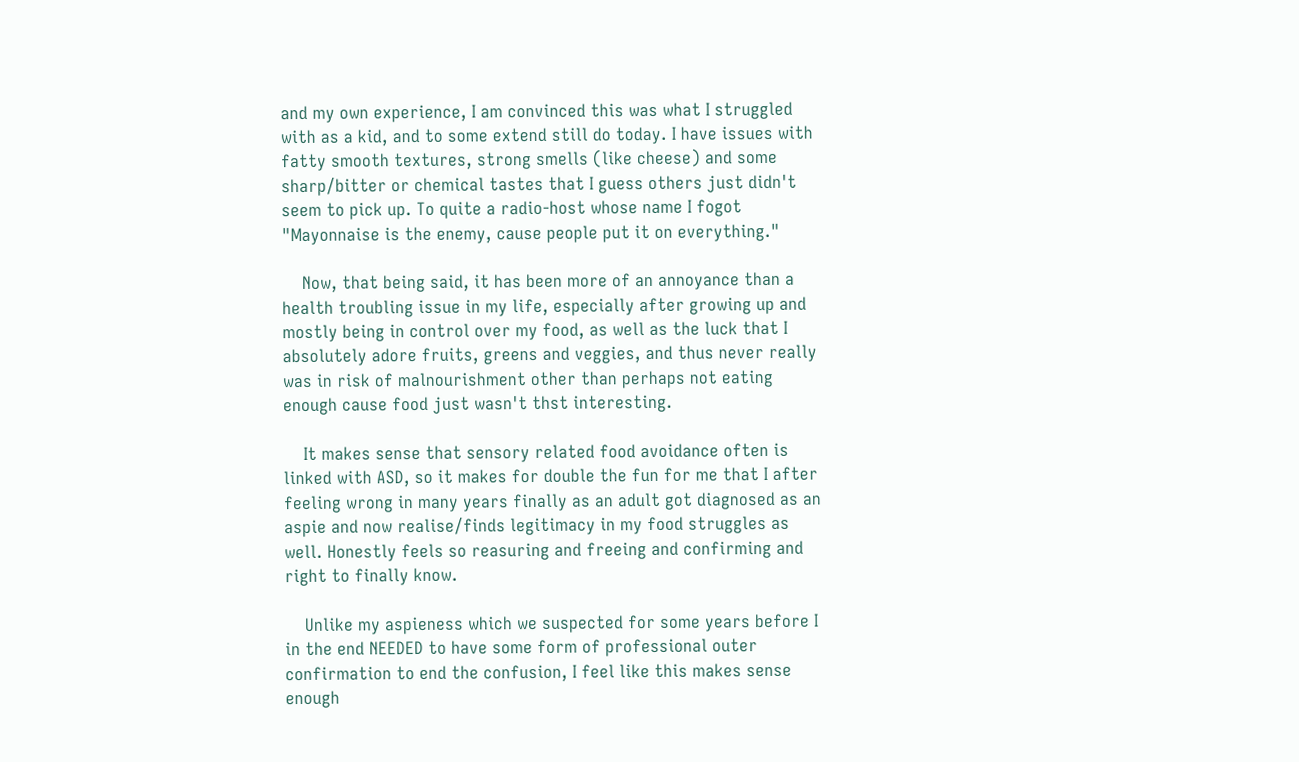and my own experience, I am convinced this was what I struggled with as a kid, and to some extend still do today. I have issues with fatty smooth textures, strong smells (like cheese) and some sharp/bitter or chemical tastes that I guess others just didn't seem to pick up. To quite a radio-host whose name I fogot "Mayonnaise is the enemy, cause people put it on everything."

    Now, that being said, it has been more of an annoyance than a health troubling issue in my life, especially after growing up and mostly being in control over my food, as well as the luck that I absolutely adore fruits, greens and veggies, and thus never really was in risk of malnourishment other than perhaps not eating enough cause food just wasn't thst interesting.

    It makes sense that sensory related food avoidance often is linked with ASD, so it makes for double the fun for me that I after feeling wrong in many years finally as an adult got diagnosed as an aspie and now realise/finds legitimacy in my food struggles as well. Honestly feels so reasuring and freeing and confirming and right to finally know.

    Unlike my aspieness which we suspected for some years before I in the end NEEDED to have some form of professional outer confirmation to end the confusion, I feel like this makes sense enough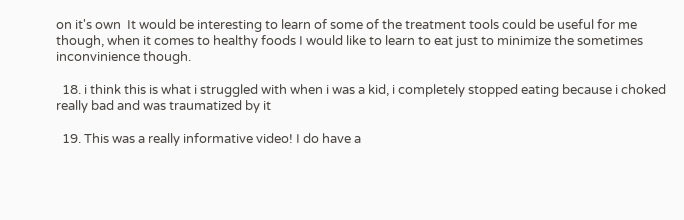on it's own  It would be interesting to learn of some of the treatment tools could be useful for me though, when it comes to healthy foods I would like to learn to eat just to minimize the sometimes inconvinience though.

  18. i think this is what i struggled with when i was a kid, i completely stopped eating because i choked really bad and was traumatized by it

  19. This was a really informative video! I do have a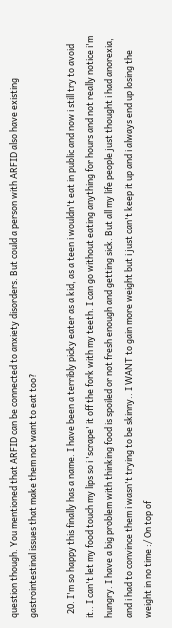question though. You mentioned that ARFID can be connected to anxiety disorders. But could a person with ARFID also have existing gastrointestinal issues that make them not want to eat too?

  20. I'm so happy this finally has a name. I have been a terribly picky eater as a kid, as a teen i wouldn't eat in public and now i still try to avoid it.. I can't let my food touch my lips so i 'scrape' it off the fork with my teeth. I can go without eating anything for hours and not really notice i'm hungry. I have a big problem with thinking food is spoiled or not fresh enough and getting sick. But all my life people just thought i had anorexia, and i had to convince them i wasn't trying to be skinny.. I WANT to gain more weight but i just can't keep it up and i always end up losing the weight in no time :/ On top of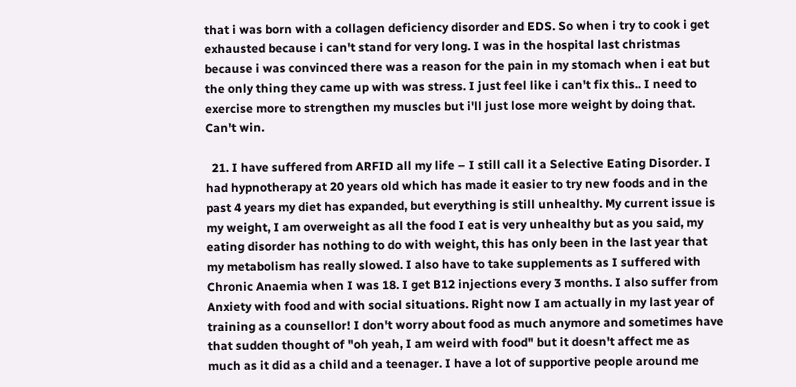that i was born with a collagen deficiency disorder and EDS. So when i try to cook i get exhausted because i can't stand for very long. I was in the hospital last christmas because i was convinced there was a reason for the pain in my stomach when i eat but the only thing they came up with was stress. I just feel like i can't fix this.. I need to exercise more to strengthen my muscles but i'll just lose more weight by doing that. Can't win.

  21. I have suffered from ARFID all my life – I still call it a Selective Eating Disorder. I had hypnotherapy at 20 years old which has made it easier to try new foods and in the past 4 years my diet has expanded, but everything is still unhealthy. My current issue is my weight, I am overweight as all the food I eat is very unhealthy but as you said, my eating disorder has nothing to do with weight, this has only been in the last year that my metabolism has really slowed. I also have to take supplements as I suffered with Chronic Anaemia when I was 18. I get B12 injections every 3 months. I also suffer from Anxiety with food and with social situations. Right now I am actually in my last year of training as a counsellor! I don't worry about food as much anymore and sometimes have that sudden thought of "oh yeah, I am weird with food" but it doesn't affect me as much as it did as a child and a teenager. I have a lot of supportive people around me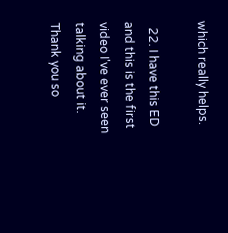which really helps.

  22. I have this ED and this is the first video I've ever seen talking about it. Thank you so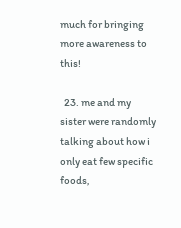much for bringing more awareness to this!

  23. me and my sister were randomly talking about how i only eat few specific foods,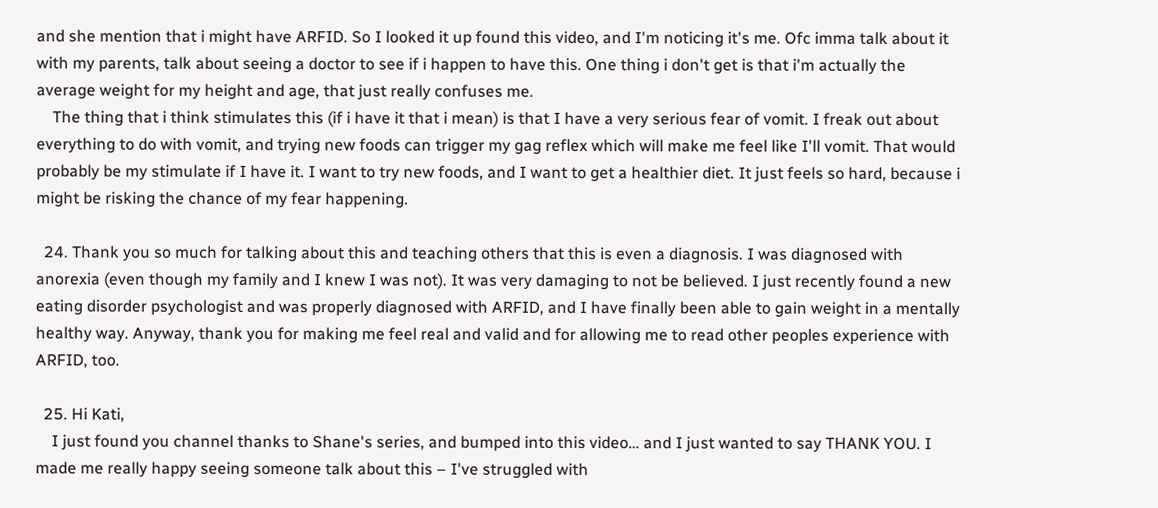and she mention that i might have ARFID. So I looked it up found this video, and I'm noticing it's me. Ofc imma talk about it with my parents, talk about seeing a doctor to see if i happen to have this. One thing i don't get is that i'm actually the average weight for my height and age, that just really confuses me.
    The thing that i think stimulates this (if i have it that i mean) is that I have a very serious fear of vomit. I freak out about everything to do with vomit, and trying new foods can trigger my gag reflex which will make me feel like I'll vomit. That would probably be my stimulate if I have it. I want to try new foods, and I want to get a healthier diet. It just feels so hard, because i might be risking the chance of my fear happening.

  24. Thank you so much for talking about this and teaching others that this is even a diagnosis. I was diagnosed with anorexia (even though my family and I knew I was not). It was very damaging to not be believed. I just recently found a new eating disorder psychologist and was properly diagnosed with ARFID, and I have finally been able to gain weight in a mentally healthy way. Anyway, thank you for making me feel real and valid and for allowing me to read other peoples experience with ARFID, too.

  25. Hi Kati,
    I just found you channel thanks to Shane's series, and bumped into this video… and I just wanted to say THANK YOU. I made me really happy seeing someone talk about this – I've struggled with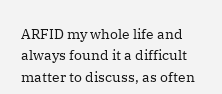ARFID my whole life and always found it a difficult matter to discuss, as often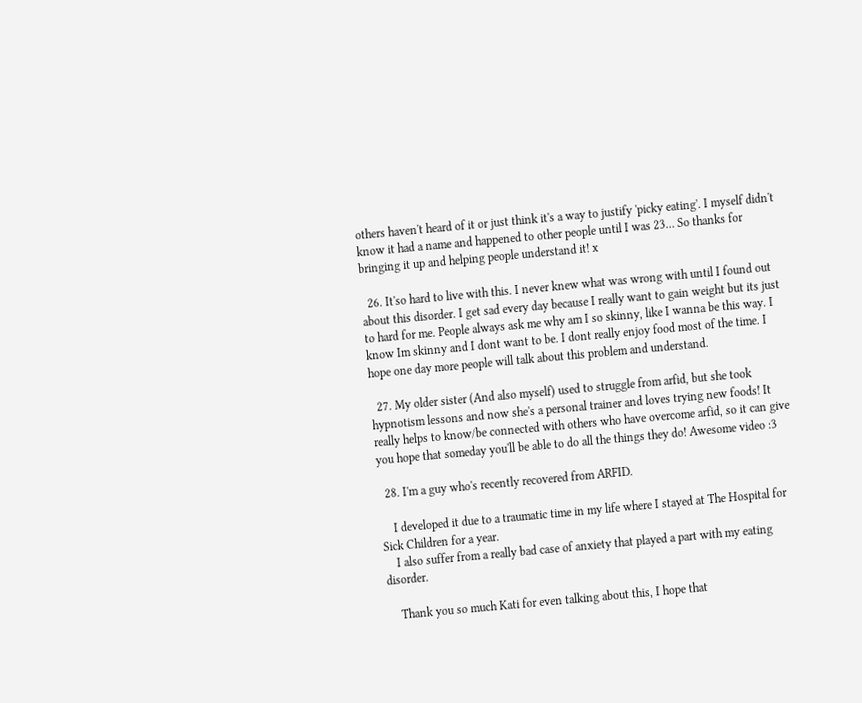others haven't heard of it or just think it's a way to justify 'picky eating'. I myself didn't know it had a name and happened to other people until I was 23… So thanks for bringing it up and helping people understand it! x

  26. It'so hard to live with this. I never knew what was wrong with until I found out about this disorder. I get sad every day because I really want to gain weight but its just to hard for me. People always ask me why am I so skinny, like I wanna be this way. I know Im skinny and I dont want to be. I dont really enjoy food most of the time. I hope one day more people will talk about this problem and understand.

  27. My older sister (And also myself) used to struggle from arfid, but she took hypnotism lessons and now she's a personal trainer and loves trying new foods! It really helps to know/be connected with others who have overcome arfid, so it can give you hope that someday you'll be able to do all the things they do! Awesome video :3

  28. I'm a guy who's recently recovered from ARFID.

    I developed it due to a traumatic time in my life where I stayed at The Hospital for Sick Children for a year.
    I also suffer from a really bad case of anxiety that played a part with my eating disorder.

    Thank you so much Kati for even talking about this, I hope that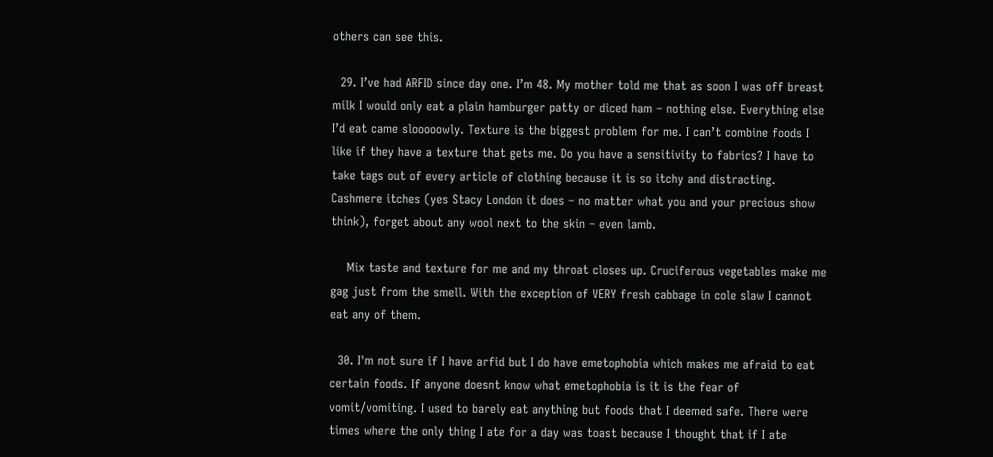others can see this.

  29. I’ve had ARFID since day one. I’m 48. My mother told me that as soon I was off breast milk I would only eat a plain hamburger patty or diced ham – nothing else. Everything else I’d eat came slooooowly. Texture is the biggest problem for me. I can’t combine foods I like if they have a texture that gets me. Do you have a sensitivity to fabrics? I have to take tags out of every article of clothing because it is so itchy and distracting. Cashmere itches (yes Stacy London it does – no matter what you and your precious show think), forget about any wool next to the skin – even lamb.

    Mix taste and texture for me and my throat closes up. Cruciferous vegetables make me gag just from the smell. With the exception of VERY fresh cabbage in cole slaw I cannot eat any of them.

  30. I'm not sure if I have arfid but I do have emetophobia which makes me afraid to eat certain foods. If anyone doesnt know what emetophobia is it is the fear of vomit/vomiting. I used to barely eat anything but foods that I deemed safe. There were times where the only thing I ate for a day was toast because I thought that if I ate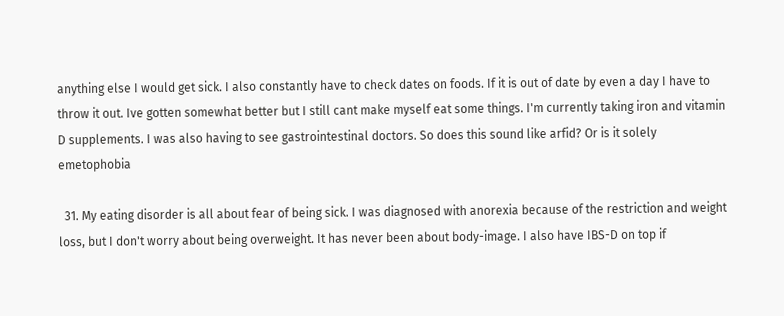anything else I would get sick. I also constantly have to check dates on foods. If it is out of date by even a day I have to throw it out. Ive gotten somewhat better but I still cant make myself eat some things. I'm currently taking iron and vitamin D supplements. I was also having to see gastrointestinal doctors. So does this sound like arfid? Or is it solely emetophobia

  31. My eating disorder is all about fear of being sick. I was diagnosed with anorexia because of the restriction and weight loss, but I don't worry about being overweight. It has never been about body-image. I also have IBS-D on top if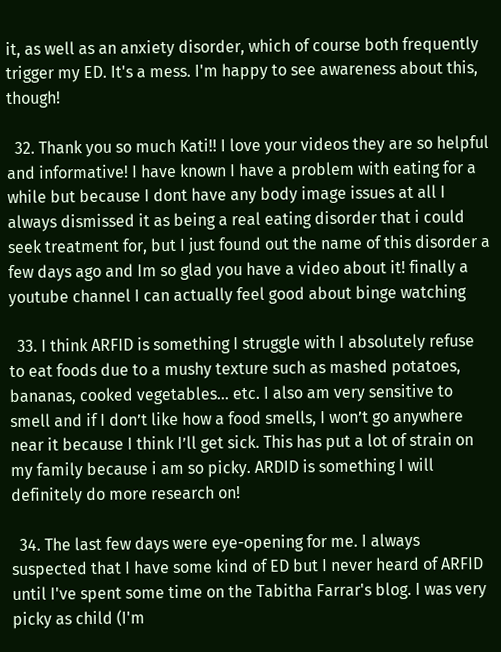it, as well as an anxiety disorder, which of course both frequently trigger my ED. It's a mess. I'm happy to see awareness about this, though!

  32. Thank you so much Kati!! I love your videos they are so helpful and informative! I have known I have a problem with eating for a while but because I dont have any body image issues at all I always dismissed it as being a real eating disorder that i could seek treatment for, but I just found out the name of this disorder a few days ago and Im so glad you have a video about it! finally a youtube channel I can actually feel good about binge watching

  33. I think ARFID is something I struggle with I absolutely refuse to eat foods due to a mushy texture such as mashed potatoes, bananas, cooked vegetables… etc. I also am very sensitive to smell and if I don’t like how a food smells, I won’t go anywhere near it because I think I’ll get sick. This has put a lot of strain on my family because i am so picky. ARDID is something I will definitely do more research on!

  34. The last few days were eye-opening for me. I always suspected that I have some kind of ED but I never heard of ARFID until I've spent some time on the Tabitha Farrar's blog. I was very picky as child (I'm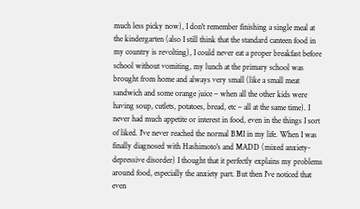much less picky now), I don't remember finishing a single meal at the kindergarten (also I still think that the standard canteen food in my country is revolting), I could never eat a proper breakfast before school without vomiting, my lunch at the primary school was brought from home and always very small (like a small meat sandwich and some orange juice – when all the other kids were having soup, cutlets, potatoes, bread, etc – all at the same time). I never had much appetite or interest in food, even in the things I sort of liked. I've never reached the normal BMI in my life. When I was finally diagnosed with Hashimoto's and MADD (mixed anxiety-depressive disorder) I thought that it perfectly explains my problems around food, especially the anxiety part. But then I've noticed that even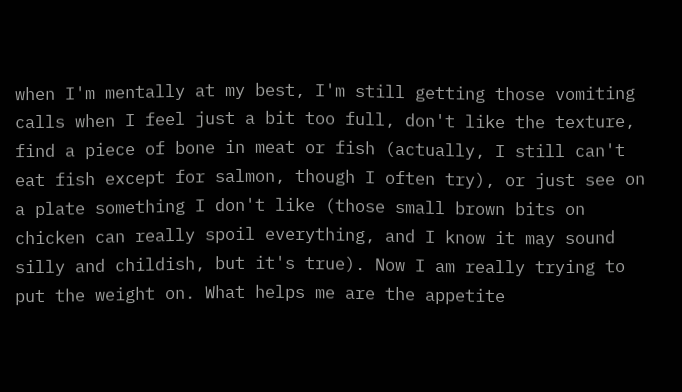when I'm mentally at my best, I'm still getting those vomiting calls when I feel just a bit too full, don't like the texture, find a piece of bone in meat or fish (actually, I still can't eat fish except for salmon, though I often try), or just see on a plate something I don't like (those small brown bits on chicken can really spoil everything, and I know it may sound silly and childish, but it's true). Now I am really trying to put the weight on. What helps me are the appetite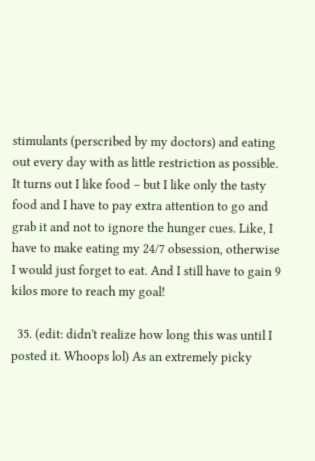stimulants (perscribed by my doctors) and eating out every day with as little restriction as possible. It turns out I like food – but I like only the tasty food and I have to pay extra attention to go and grab it and not to ignore the hunger cues. Like, I have to make eating my 24/7 obsession, otherwise I would just forget to eat. And I still have to gain 9 kilos more to reach my goal!

  35. (edit: didn't realize how long this was until I posted it. Whoops lol) As an extremely picky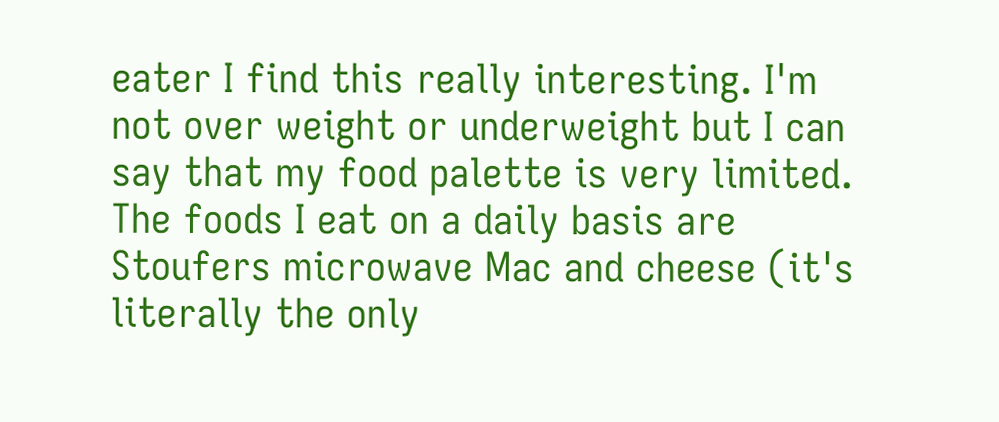eater I find this really interesting. I'm not over weight or underweight but I can say that my food palette is very limited. The foods I eat on a daily basis are Stoufers microwave Mac and cheese (it's literally the only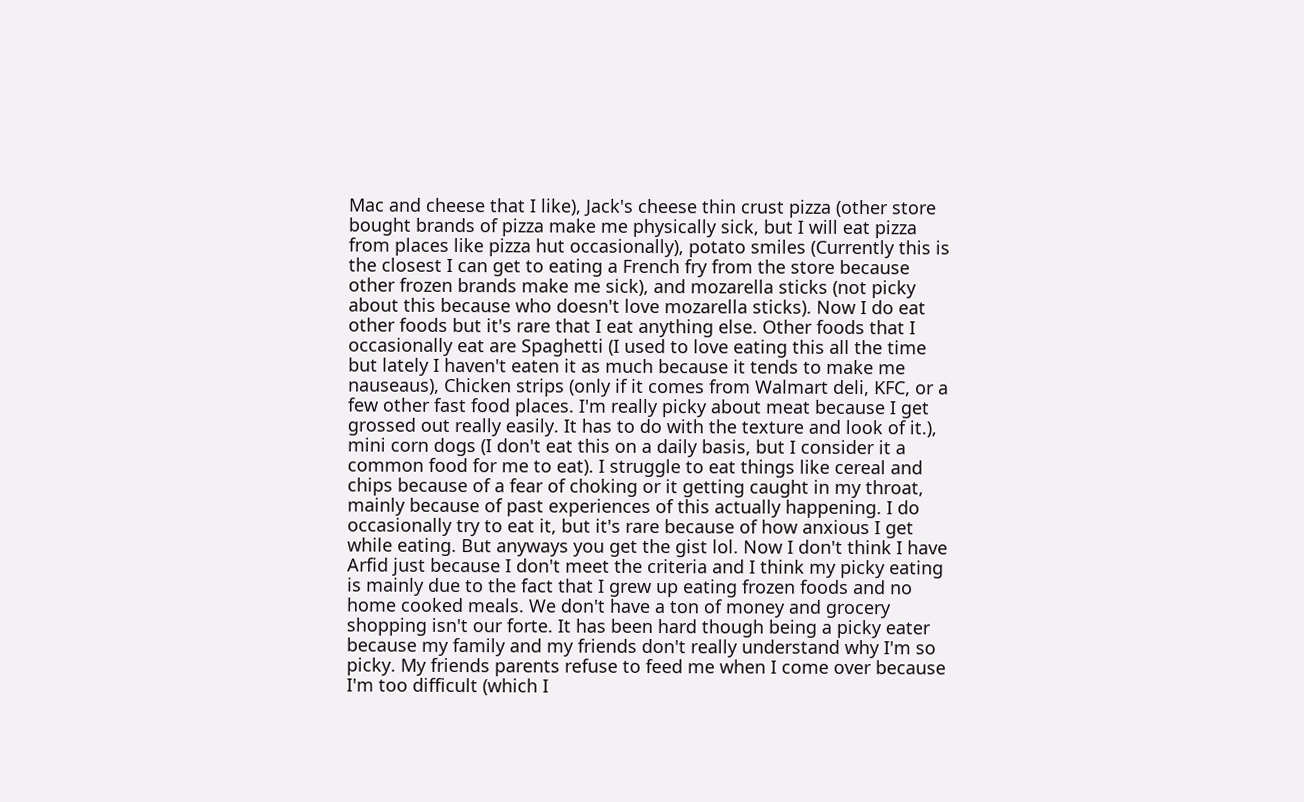Mac and cheese that I like), Jack's cheese thin crust pizza (other store bought brands of pizza make me physically sick, but I will eat pizza from places like pizza hut occasionally), potato smiles (Currently this is the closest I can get to eating a French fry from the store because other frozen brands make me sick), and mozarella sticks (not picky about this because who doesn't love mozarella sticks). Now I do eat other foods but it's rare that I eat anything else. Other foods that I occasionally eat are Spaghetti (I used to love eating this all the time but lately I haven't eaten it as much because it tends to make me nauseaus), Chicken strips (only if it comes from Walmart deli, KFC, or a few other fast food places. I'm really picky about meat because I get grossed out really easily. It has to do with the texture and look of it.), mini corn dogs (I don't eat this on a daily basis, but I consider it a common food for me to eat). I struggle to eat things like cereal and chips because of a fear of choking or it getting caught in my throat, mainly because of past experiences of this actually happening. I do occasionally try to eat it, but it's rare because of how anxious I get while eating. But anyways you get the gist lol. Now I don't think I have Arfid just because I don't meet the criteria and I think my picky eating is mainly due to the fact that I grew up eating frozen foods and no home cooked meals. We don't have a ton of money and grocery shopping isn't our forte. It has been hard though being a picky eater because my family and my friends don't really understand why I'm so picky. My friends parents refuse to feed me when I come over because I'm too difficult (which I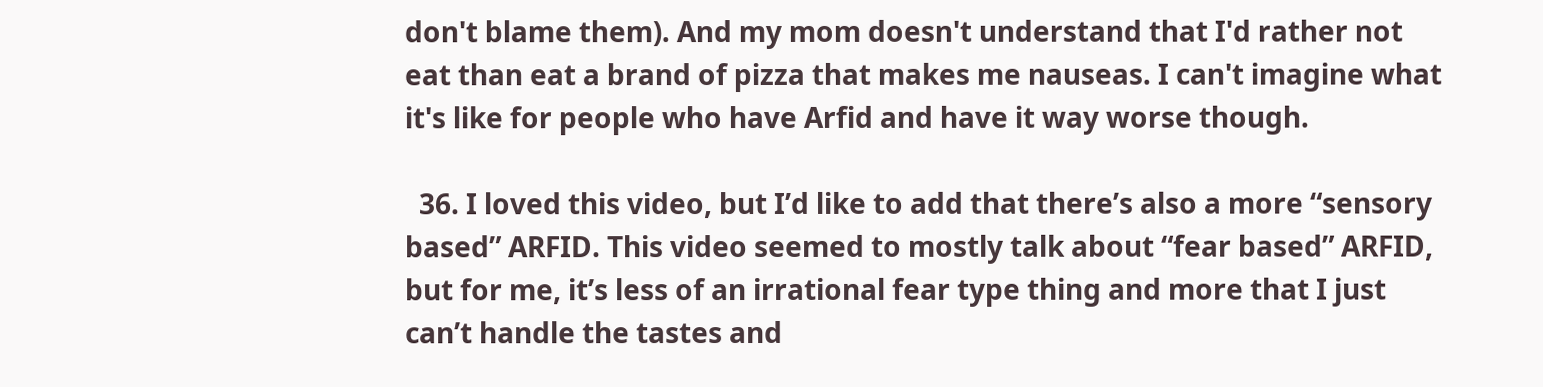don't blame them). And my mom doesn't understand that I'd rather not eat than eat a brand of pizza that makes me nauseas. I can't imagine what it's like for people who have Arfid and have it way worse though.

  36. I loved this video, but I’d like to add that there’s also a more “sensory based” ARFID. This video seemed to mostly talk about “fear based” ARFID, but for me, it’s less of an irrational fear type thing and more that I just can’t handle the tastes and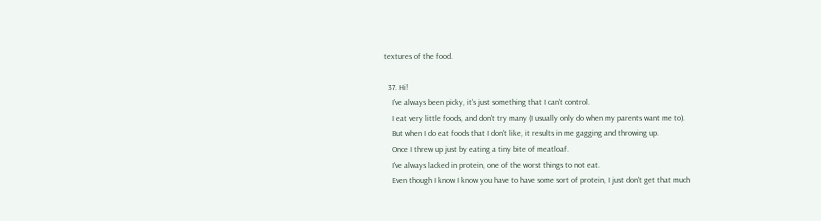textures of the food.

  37. Hi!
    I've always been picky, it's just something that I can't control.
    I eat very little foods, and don't try many (I usually only do when my parents want me to).
    But when I do eat foods that I don't like, it results in me gagging and throwing up.
    Once I threw up just by eating a tiny bite of meatloaf.
    I've always lacked in protein, one of the worst things to not eat.
    Even though I know I know you have to have some sort of protein, I just don't get that much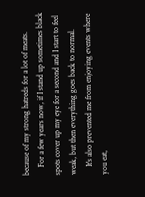because of my strong hatreds for a lot of meats.
    For a few years now, if I stand up sometimes black spots cover up my eye for a second and I start to feel weak, but then everything goes back to normal.
    It's also prevented me from enjoying events where you eat,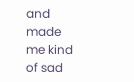and made me kind of sad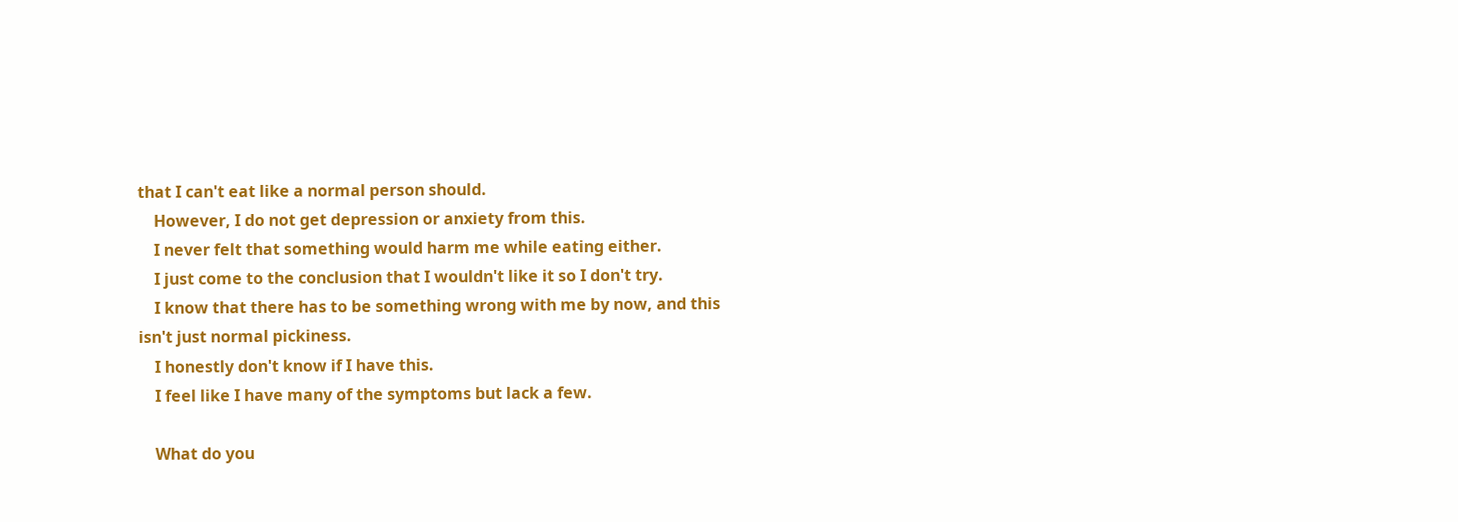that I can't eat like a normal person should.
    However, I do not get depression or anxiety from this.
    I never felt that something would harm me while eating either.
    I just come to the conclusion that I wouldn't like it so I don't try.
    I know that there has to be something wrong with me by now, and this isn't just normal pickiness.
    I honestly don't know if I have this.
    I feel like I have many of the symptoms but lack a few.

    What do you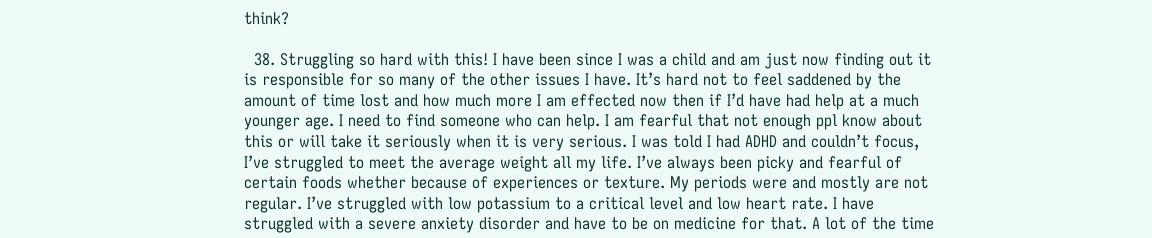think?

  38. Struggling so hard with this! I have been since I was a child and am just now finding out it is responsible for so many of the other issues I have. It’s hard not to feel saddened by the amount of time lost and how much more I am effected now then if I’d have had help at a much younger age. I need to find someone who can help. I am fearful that not enough ppl know about this or will take it seriously when it is very serious. I was told I had ADHD and couldn’t focus, I’ve struggled to meet the average weight all my life. I’ve always been picky and fearful of certain foods whether because of experiences or texture. My periods were and mostly are not regular. I’ve struggled with low potassium to a critical level and low heart rate. I have struggled with a severe anxiety disorder and have to be on medicine for that. A lot of the time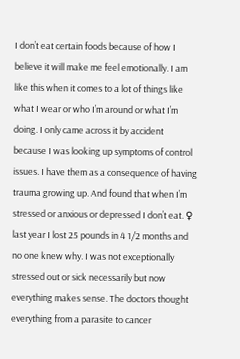I don’t eat certain foods because of how I believe it will make me feel emotionally. I am like this when it comes to a lot of things like what I wear or who I’m around or what I’m doing. I only came across it by accident because I was looking up symptoms of control issues. I have them as a consequence of having trauma growing up. And found that when I’m stressed or anxious or depressed I don’t eat. ♀ last year I lost 25 pounds in 4 1/2 months and no one knew why. I was not exceptionally stressed out or sick necessarily but now everything makes sense. The doctors thought everything from a parasite to cancer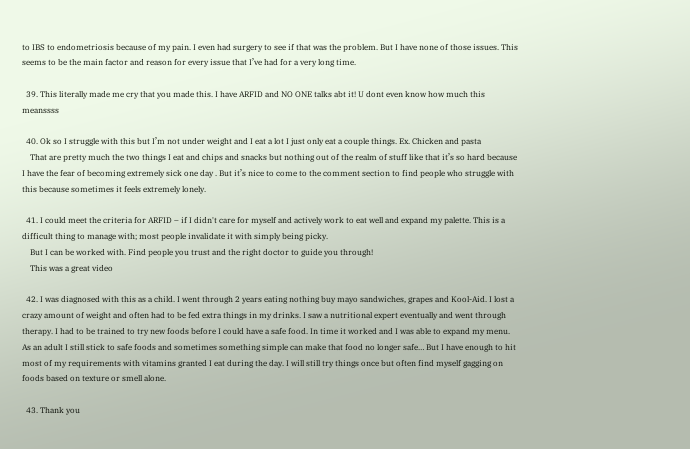to IBS to endometriosis because of my pain. I even had surgery to see if that was the problem. But I have none of those issues. This seems to be the main factor and reason for every issue that I’ve had for a very long time.

  39. This literally made me cry that you made this. I have ARFID and NO ONE talks abt it! U dont even know how much this meanssss

  40. Ok so I struggle with this but I’m not under weight and I eat a lot I just only eat a couple things. Ex. Chicken and pasta
    That are pretty much the two things I eat and chips and snacks but nothing out of the realm of stuff like that it’s so hard because I have the fear of becoming extremely sick one day . But it’s nice to come to the comment section to find people who struggle with this because sometimes it feels extremely lonely.

  41. I could meet the criteria for ARFID – if I didn't care for myself and actively work to eat well and expand my palette. This is a difficult thing to manage with; most people invalidate it with simply being picky.
    But I can be worked with. Find people you trust and the right doctor to guide you through!
    This was a great video

  42. I was diagnosed with this as a child. I went through 2 years eating nothing buy mayo sandwiches, grapes and Kool-Aid. I lost a crazy amount of weight and often had to be fed extra things in my drinks. I saw a nutritional expert eventually and went through therapy. I had to be trained to try new foods before I could have a safe food. In time it worked and I was able to expand my menu. As an adult I still stick to safe foods and sometimes something simple can make that food no longer safe… But I have enough to hit most of my requirements with vitamins granted I eat during the day. I will still try things once but often find myself gagging on foods based on texture or smell alone.

  43. Thank you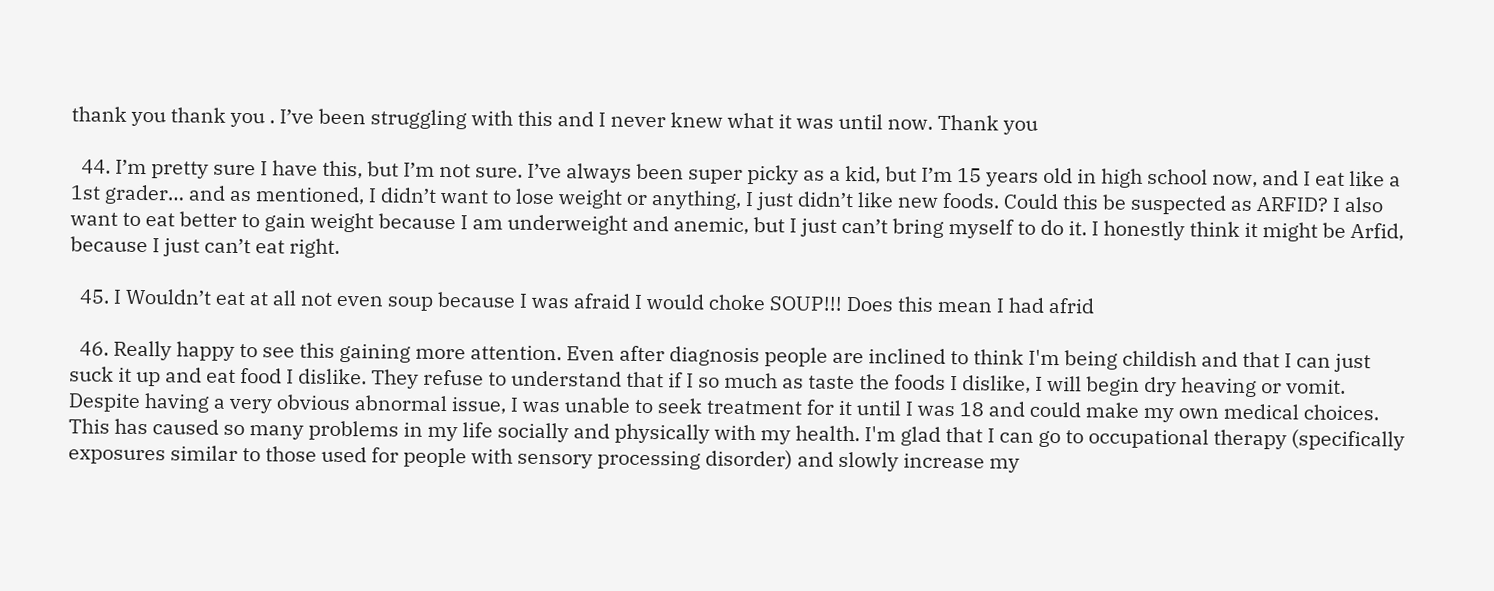thank you thank you . I’ve been struggling with this and I never knew what it was until now. Thank you

  44. I’m pretty sure I have this, but I’m not sure. I’ve always been super picky as a kid, but I’m 15 years old in high school now, and I eat like a 1st grader… and as mentioned, I didn’t want to lose weight or anything, I just didn’t like new foods. Could this be suspected as ARFID? I also want to eat better to gain weight because I am underweight and anemic, but I just can’t bring myself to do it. I honestly think it might be Arfid, because I just can’t eat right.

  45. I Wouldn’t eat at all not even soup because I was afraid I would choke SOUP!!! Does this mean I had afrid

  46. Really happy to see this gaining more attention. Even after diagnosis people are inclined to think I'm being childish and that I can just suck it up and eat food I dislike. They refuse to understand that if I so much as taste the foods I dislike, I will begin dry heaving or vomit. Despite having a very obvious abnormal issue, I was unable to seek treatment for it until I was 18 and could make my own medical choices. This has caused so many problems in my life socially and physically with my health. I'm glad that I can go to occupational therapy (specifically exposures similar to those used for people with sensory processing disorder) and slowly increase my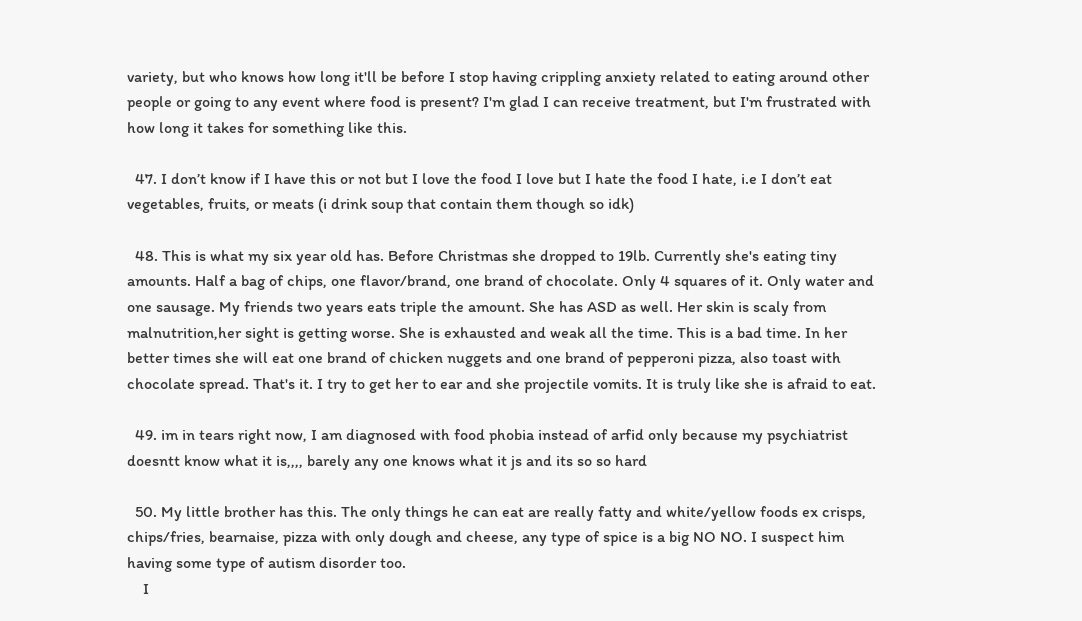variety, but who knows how long it'll be before I stop having crippling anxiety related to eating around other people or going to any event where food is present? I'm glad I can receive treatment, but I'm frustrated with how long it takes for something like this.

  47. I don’t know if I have this or not but I love the food I love but I hate the food I hate, i.e I don’t eat vegetables, fruits, or meats (i drink soup that contain them though so idk)

  48. This is what my six year old has. Before Christmas she dropped to 19lb. Currently she's eating tiny amounts. Half a bag of chips, one flavor/brand, one brand of chocolate. Only 4 squares of it. Only water and one sausage. My friends two years eats triple the amount. She has ASD as well. Her skin is scaly from malnutrition,her sight is getting worse. She is exhausted and weak all the time. This is a bad time. In her better times she will eat one brand of chicken nuggets and one brand of pepperoni pizza, also toast with chocolate spread. That's it. I try to get her to ear and she projectile vomits. It is truly like she is afraid to eat.

  49. im in tears right now, I am diagnosed with food phobia instead of arfid only because my psychiatrist doesntt know what it is,,,, barely any one knows what it js and its so so hard

  50. My little brother has this. The only things he can eat are really fatty and white/yellow foods ex crisps, chips/fries, bearnaise, pizza with only dough and cheese, any type of spice is a big NO NO. I suspect him having some type of autism disorder too.
    I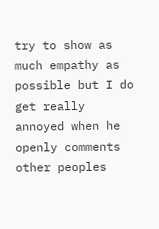try to show as much empathy as possible but I do get really annoyed when he openly comments other peoples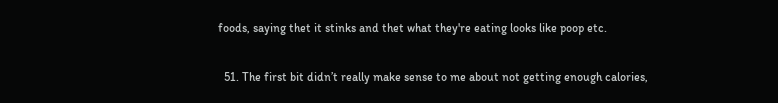foods, saying thet it stinks and thet what they're eating looks like poop etc.

  51. The first bit didn’t really make sense to me about not getting enough calories,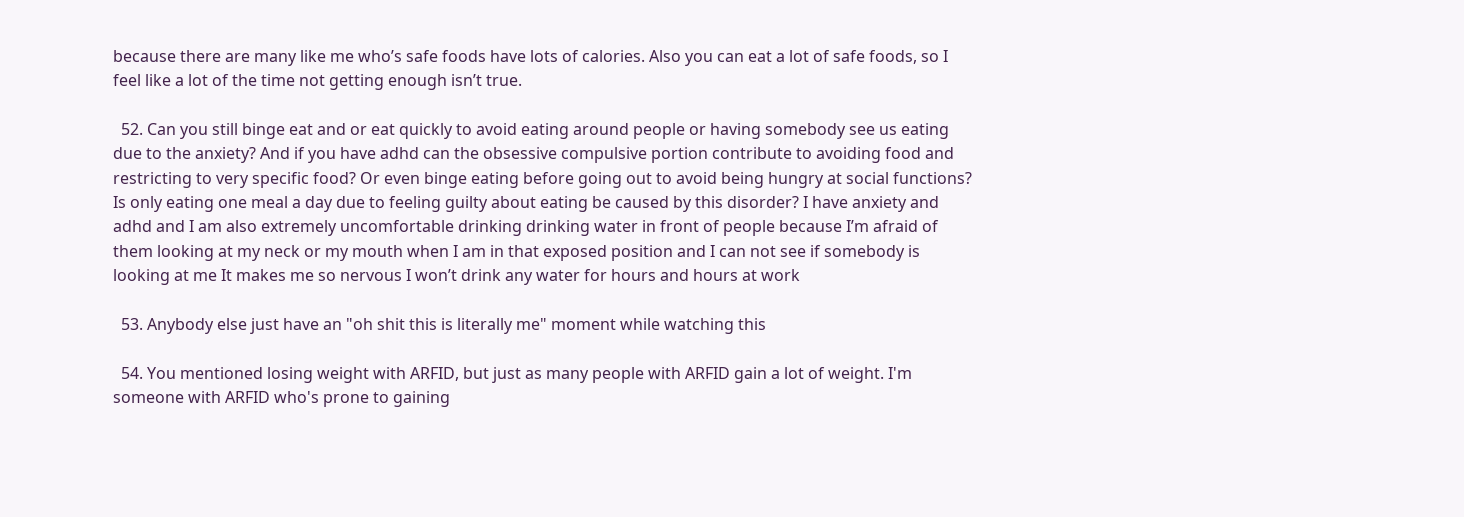because there are many like me who’s safe foods have lots of calories. Also you can eat a lot of safe foods, so I feel like a lot of the time not getting enough isn’t true.

  52. Can you still binge eat and or eat quickly to avoid eating around people or having somebody see us eating due to the anxiety? And if you have adhd can the obsessive compulsive portion contribute to avoiding food and restricting to very specific food? Or even binge eating before going out to avoid being hungry at social functions? Is only eating one meal a day due to feeling guilty about eating be caused by this disorder? I have anxiety and adhd and I am also extremely uncomfortable drinking drinking water in front of people because I’m afraid of them looking at my neck or my mouth when I am in that exposed position and I can not see if somebody is looking at me It makes me so nervous I won’t drink any water for hours and hours at work

  53. Anybody else just have an "oh shit this is literally me" moment while watching this

  54. You mentioned losing weight with ARFID, but just as many people with ARFID gain a lot of weight. I'm someone with ARFID who's prone to gaining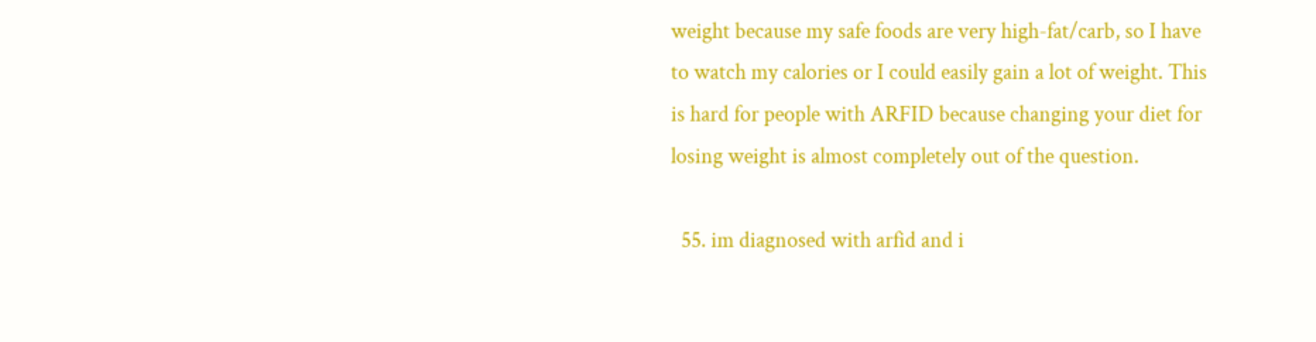weight because my safe foods are very high-fat/carb, so I have to watch my calories or I could easily gain a lot of weight. This is hard for people with ARFID because changing your diet for losing weight is almost completely out of the question.

  55. im diagnosed with arfid and i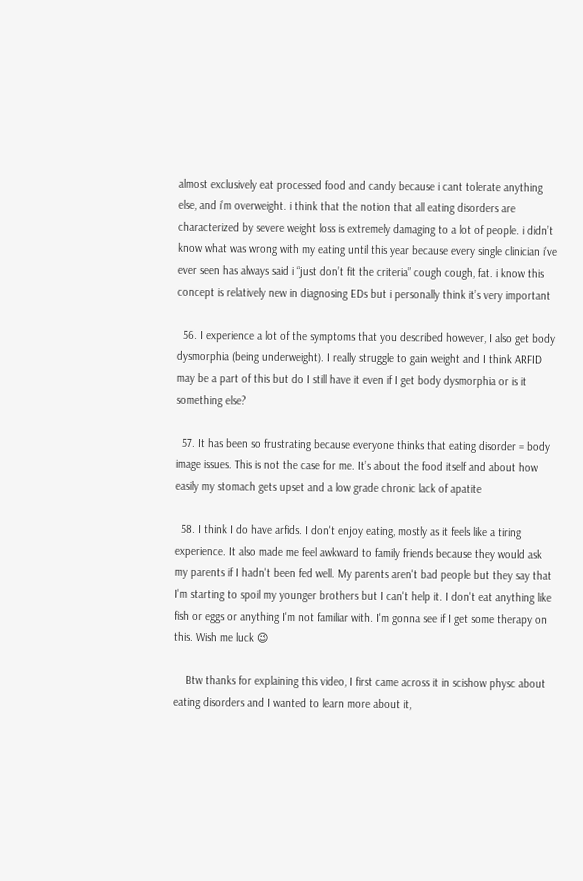almost exclusively eat processed food and candy because i cant tolerate anything else, and i’m overweight. i think that the notion that all eating disorders are characterized by severe weight loss is extremely damaging to a lot of people. i didn’t know what was wrong with my eating until this year because every single clinician i’ve ever seen has always said i “just don’t fit the criteria” cough cough, fat. i know this concept is relatively new in diagnosing EDs but i personally think it’s very important

  56. I experience a lot of the symptoms that you described however, I also get body dysmorphia (being underweight). I really struggle to gain weight and I think ARFID may be a part of this but do I still have it even if I get body dysmorphia or is it something else?

  57. It has been so frustrating because everyone thinks that eating disorder = body image issues. This is not the case for me. It’s about the food itself and about how easily my stomach gets upset and a low grade chronic lack of apatite

  58. I think I do have arfids. I don't enjoy eating, mostly as it feels like a tiring experience. It also made me feel awkward to family friends because they would ask my parents if I hadn't been fed well. My parents aren't bad people but they say that I'm starting to spoil my younger brothers but I can't help it. I don't eat anything like fish or eggs or anything I'm not familiar with. I'm gonna see if I get some therapy on this. Wish me luck 😉

    Btw thanks for explaining this video, I first came across it in scishow physc about eating disorders and I wanted to learn more about it,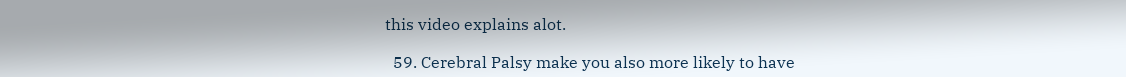this video explains alot.

  59. Cerebral Palsy make you also more likely to have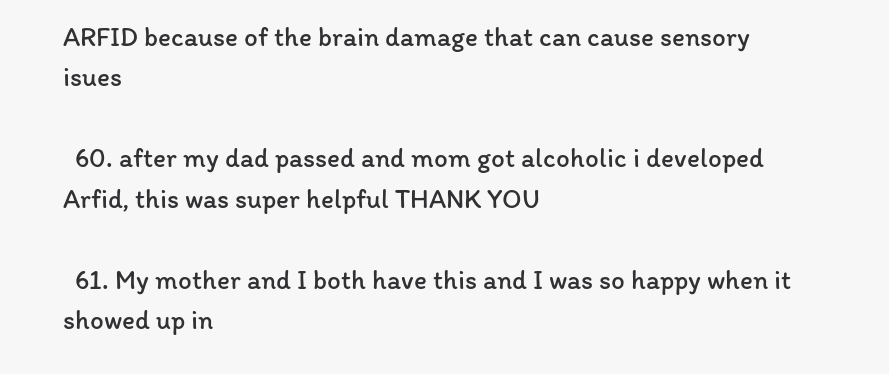ARFID because of the brain damage that can cause sensory isues

  60. after my dad passed and mom got alcoholic i developed Arfid, this was super helpful THANK YOU

  61. My mother and I both have this and I was so happy when it showed up in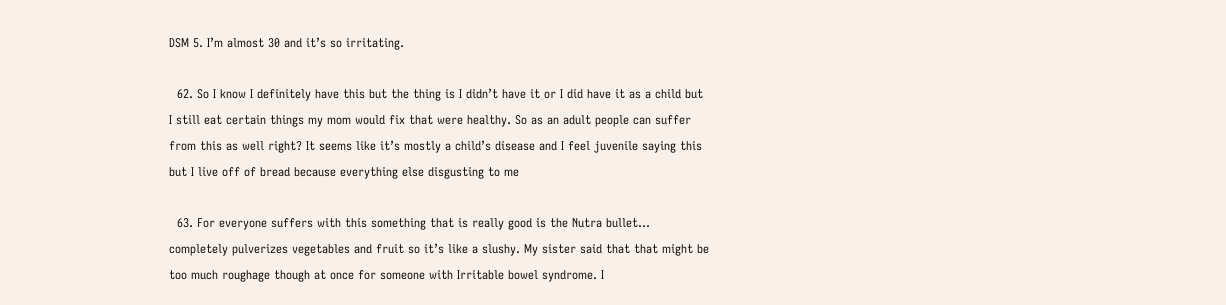DSM 5. I’m almost 30 and it’s so irritating.

  62. So I know I definitely have this but the thing is I didn’t have it or I did have it as a child but I still eat certain things my mom would fix that were healthy. So as an adult people can suffer from this as well right? It seems like it’s mostly a child’s disease and I feel juvenile saying this but I live off of bread because everything else disgusting to me

  63. For everyone suffers with this something that is really good is the Nutra bullet… completely pulverizes vegetables and fruit so it’s like a slushy. My sister said that that might be too much roughage though at once for someone with Irritable bowel syndrome. I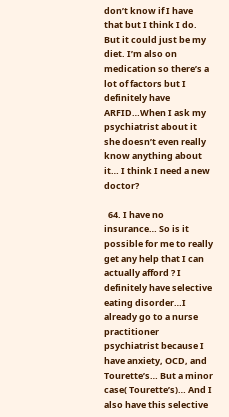don’t know if I have that but I think I do. But it could just be my diet. I’m also on medication so there’s a lot of factors but I definitely have ARFID…When I ask my psychiatrist about it she doesn’t even really know anything about it… I think I need a new doctor?

  64. I have no insurance… So is it possible for me to really get any help that I can actually afford ? I definitely have selective eating disorder…I already go to a nurse practitioner psychiatrist because I have anxiety, OCD, and Tourette’s… But a minor case( Tourette’s)… And I also have this selective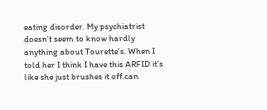eating disorder. My psychiatrist doesn’t seem to know hardly anything about Tourette’s. When I told her I think I have this ARFID it’s like she just brushes it off.can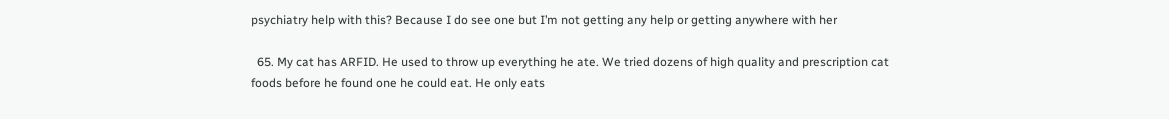psychiatry help with this? Because I do see one but I’m not getting any help or getting anywhere with her

  65. My cat has ARFID. He used to throw up everything he ate. We tried dozens of high quality and prescription cat foods before he found one he could eat. He only eats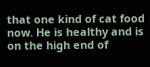that one kind of cat food now. He is healthy and is on the high end of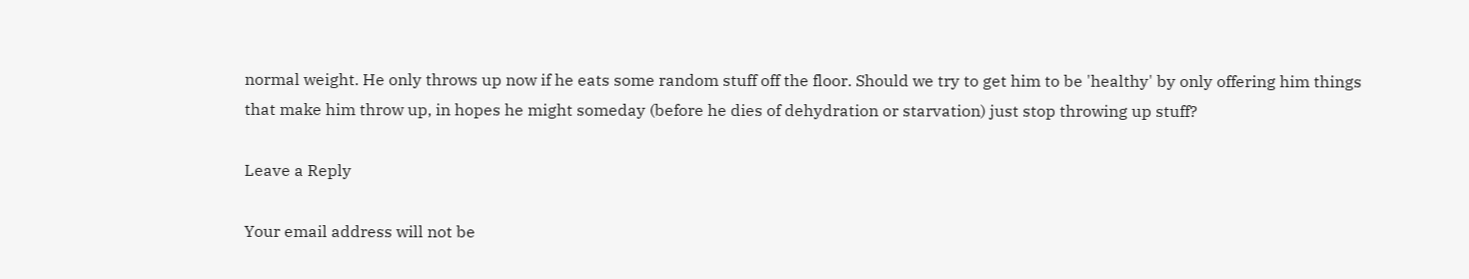normal weight. He only throws up now if he eats some random stuff off the floor. Should we try to get him to be 'healthy' by only offering him things that make him throw up, in hopes he might someday (before he dies of dehydration or starvation) just stop throwing up stuff?

Leave a Reply

Your email address will not be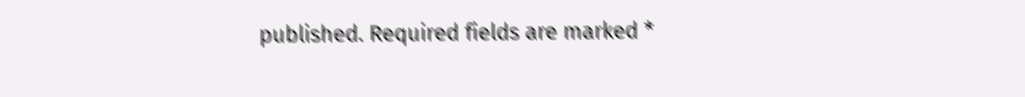published. Required fields are marked *